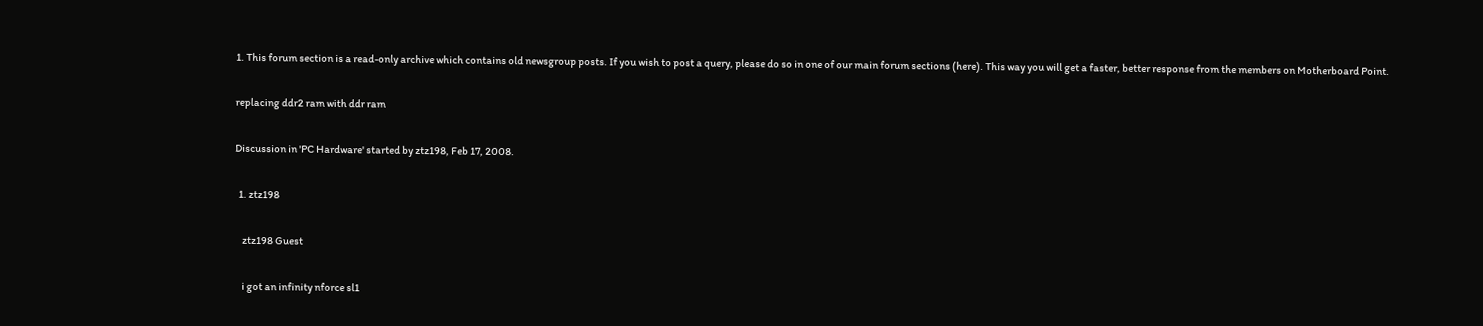1. This forum section is a read-only archive which contains old newsgroup posts. If you wish to post a query, please do so in one of our main forum sections (here). This way you will get a faster, better response from the members on Motherboard Point.

replacing ddr2 ram with ddr ram

Discussion in 'PC Hardware' started by ztz198, Feb 17, 2008.

  1. ztz198

    ztz198 Guest

    i got an infinity nforce sl1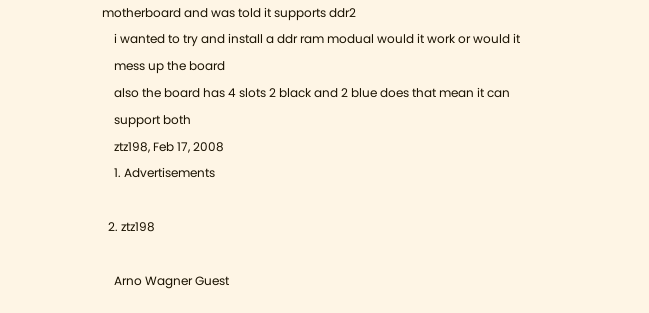motherboard and was told it supports ddr2
    i wanted to try and install a ddr ram modual would it work or would it
    mess up the board
    also the board has 4 slots 2 black and 2 blue does that mean it can
    support both
    ztz198, Feb 17, 2008
    1. Advertisements

  2. ztz198

    Arno Wagner Guest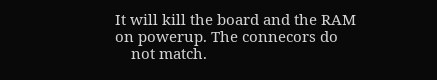It will kill the board and the RAM on powerup. The connecors do
    not match.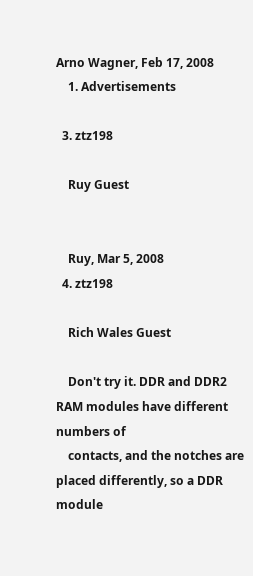Arno Wagner, Feb 17, 2008
    1. Advertisements

  3. ztz198

    Ruy Guest


    Ruy, Mar 5, 2008
  4. ztz198

    Rich Wales Guest

    Don't try it. DDR and DDR2 RAM modules have different numbers of
    contacts, and the notches are placed differently, so a DDR module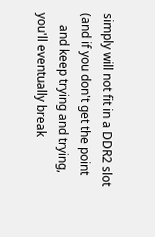simply will not fit in a DDR2 slot (and if you don't get the point
    and keep trying and trying, you'll eventually break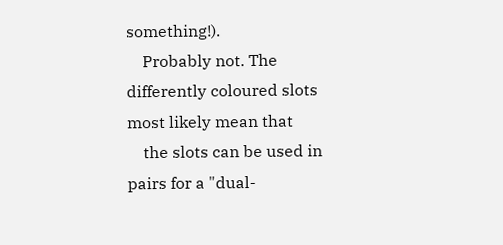something!).
    Probably not. The differently coloured slots most likely mean that
    the slots can be used in pairs for a "dual-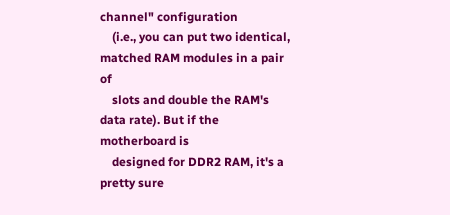channel" configuration
    (i.e., you can put two identical, matched RAM modules in a pair of
    slots and double the RAM's data rate). But if the motherboard is
    designed for DDR2 RAM, it's a pretty sure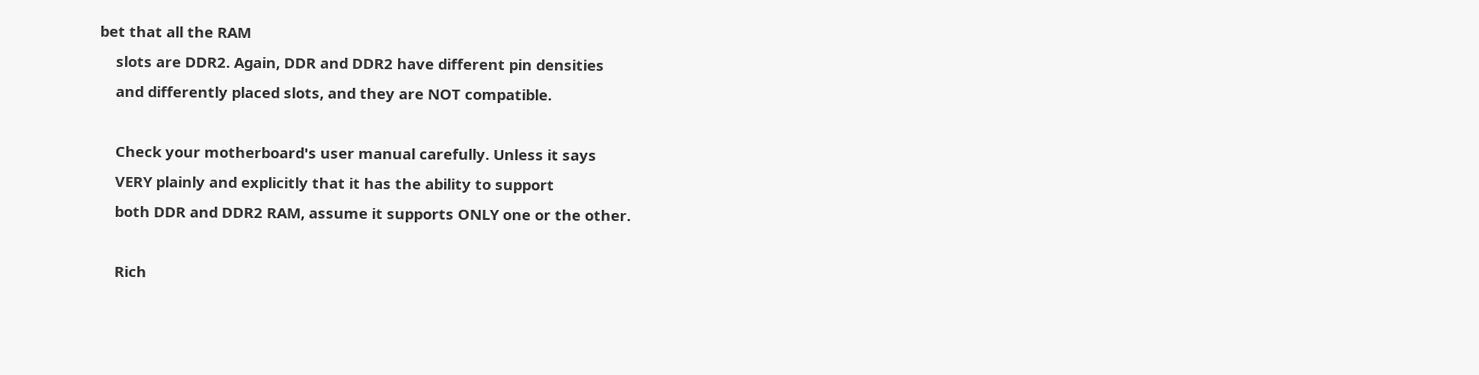bet that all the RAM
    slots are DDR2. Again, DDR and DDR2 have different pin densities
    and differently placed slots, and they are NOT compatible.

    Check your motherboard's user manual carefully. Unless it says
    VERY plainly and explicitly that it has the ability to support
    both DDR and DDR2 RAM, assume it supports ONLY one or the other.

    Rich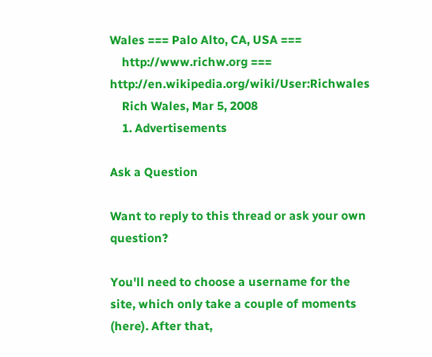Wales === Palo Alto, CA, USA ===
    http://www.richw.org === http://en.wikipedia.org/wiki/User:Richwales
    Rich Wales, Mar 5, 2008
    1. Advertisements

Ask a Question

Want to reply to this thread or ask your own question?

You'll need to choose a username for the site, which only take a couple of moments (here). After that,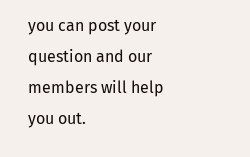you can post your question and our members will help you out.